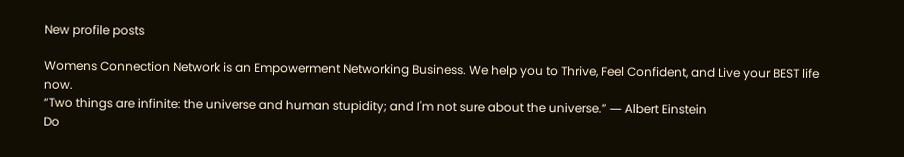New profile posts

Womens Connection Network is an Empowerment Networking Business. We help you to Thrive, Feel Confident, and Live your BEST life now.
“Two things are infinite: the universe and human stupidity; and I'm not sure about the universe.” ― Albert Einstein
Do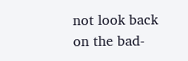not look back on the bad-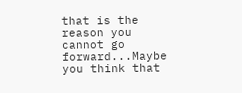that is the reason you cannot go forward...Maybe you think that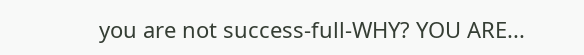you are not success-full-WHY? YOU ARE...